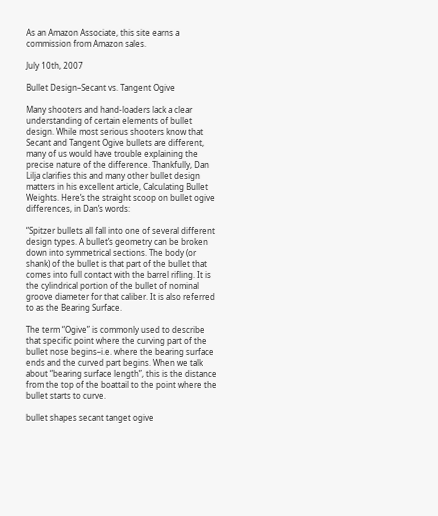As an Amazon Associate, this site earns a commission from Amazon sales.

July 10th, 2007

Bullet Design–Secant vs. Tangent Ogive

Many shooters and hand-loaders lack a clear understanding of certain elements of bullet design. While most serious shooters know that Secant and Tangent Ogive bullets are different, many of us would have trouble explaining the precise nature of the difference. Thankfully, Dan Lilja clarifies this and many other bullet design matters in his excellent article, Calculating Bullet Weights. Here’s the straight scoop on bullet ogive differences, in Dan’s words:

“Spitzer bullets all fall into one of several different design types. A bullet’s geometry can be broken down into symmetrical sections. The body (or shank) of the bullet is that part of the bullet that comes into full contact with the barrel rifling. It is the cylindrical portion of the bullet of nominal groove diameter for that caliber. It is also referred to as the Bearing Surface.

The term “Ogive” is commonly used to describe that specific point where the curving part of the bullet nose begins–i.e. where the bearing surface ends and the curved part begins. When we talk about “bearing surface length”, this is the distance from the top of the boattail to the point where the bullet starts to curve.

bullet shapes secant tanget ogive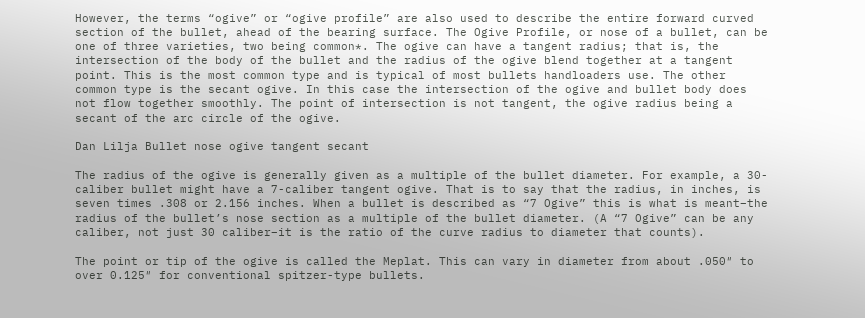However, the terms “ogive” or “ogive profile” are also used to describe the entire forward curved section of the bullet, ahead of the bearing surface. The Ogive Profile, or nose of a bullet, can be one of three varieties, two being common*. The ogive can have a tangent radius; that is, the intersection of the body of the bullet and the radius of the ogive blend together at a tangent point. This is the most common type and is typical of most bullets handloaders use. The other common type is the secant ogive. In this case the intersection of the ogive and bullet body does not flow together smoothly. The point of intersection is not tangent, the ogive radius being a secant of the arc circle of the ogive.

Dan Lilja Bullet nose ogive tangent secant

The radius of the ogive is generally given as a multiple of the bullet diameter. For example, a 30-caliber bullet might have a 7-caliber tangent ogive. That is to say that the radius, in inches, is seven times .308 or 2.156 inches. When a bullet is described as “7 Ogive” this is what is meant–the radius of the bullet’s nose section as a multiple of the bullet diameter. (A “7 Ogive” can be any caliber, not just 30 caliber–it is the ratio of the curve radius to diameter that counts).

The point or tip of the ogive is called the Meplat. This can vary in diameter from about .050″ to over 0.125″ for conventional spitzer-type bullets.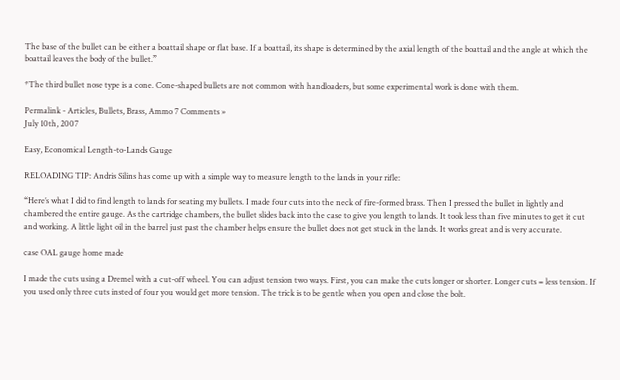The base of the bullet can be either a boattail shape or flat base. If a boattail, its shape is determined by the axial length of the boattail and the angle at which the boattail leaves the body of the bullet.”

*The third bullet nose type is a cone. Cone-shaped bullets are not common with handloaders, but some experimental work is done with them.

Permalink - Articles, Bullets, Brass, Ammo 7 Comments »
July 10th, 2007

Easy, Economical Length-to-Lands Gauge

RELOADING TIP: Andris Silins has come up with a simple way to measure length to the lands in your rifle:

“Here’s what I did to find length to lands for seating my bullets. I made four cuts into the neck of fire-formed brass. Then I pressed the bullet in lightly and chambered the entire gauge. As the cartridge chambers, the bullet slides back into the case to give you length to lands. It took less than five minutes to get it cut and working. A little light oil in the barrel just past the chamber helps ensure the bullet does not get stuck in the lands. It works great and is very accurate.

case OAL gauge home made

I made the cuts using a Dremel with a cut-off wheel. You can adjust tension two ways. First, you can make the cuts longer or shorter. Longer cuts = less tension. If you used only three cuts insted of four you would get more tension. The trick is to be gentle when you open and close the bolt.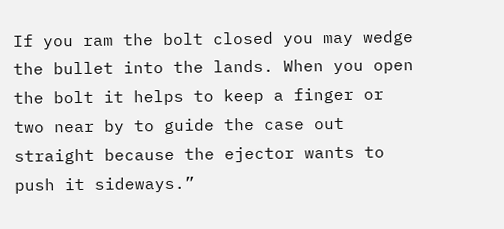If you ram the bolt closed you may wedge the bullet into the lands. When you open the bolt it helps to keep a finger or two near by to guide the case out straight because the ejector wants to push it sideways.”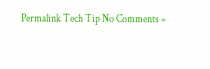Permalink Tech Tip No Comments »